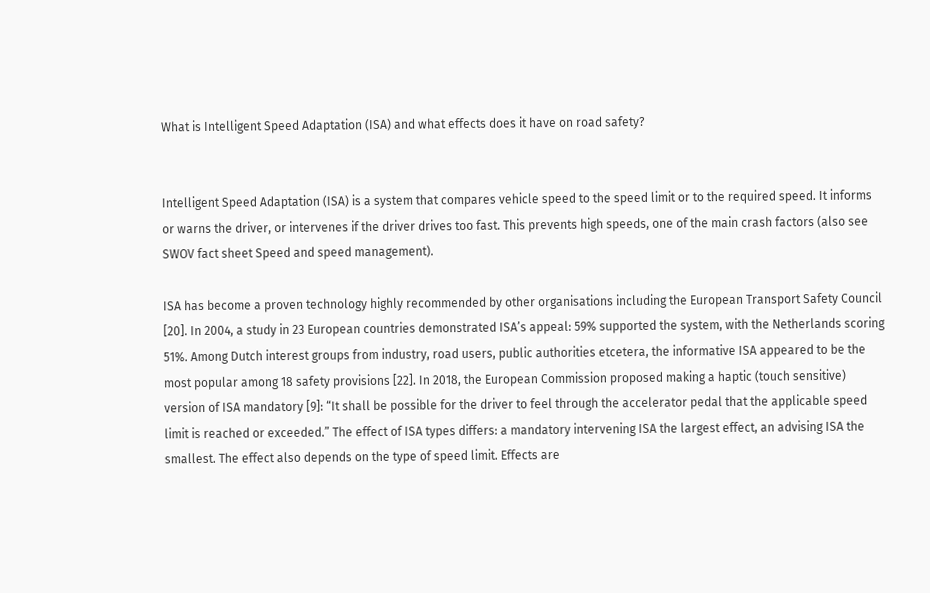What is Intelligent Speed Adaptation (ISA) and what effects does it have on road safety?


Intelligent Speed Adaptation (ISA) is a system that compares vehicle speed to the speed limit or to the required speed. It informs or warns the driver, or intervenes if the driver drives too fast. This prevents high speeds, one of the main crash factors (also see SWOV fact sheet Speed and speed management).

ISA has become a proven technology highly recommended by other organisations including the European Transport Safety Council [20]. In 2004, a study in 23 European countries demonstrated ISA’s appeal: 59% supported the system, with the Netherlands scoring 51%. Among Dutch interest groups from industry, road users, public authorities etcetera, the informative ISA appeared to be the most popular among 18 safety provisions [22]. In 2018, the European Commission proposed making a haptic (touch sensitive) version of ISA mandatory [9]: “It shall be possible for the driver to feel through the accelerator pedal that the applicable speed limit is reached or exceeded.” The effect of ISA types differs: a mandatory intervening ISA the largest effect, an advising ISA the smallest. The effect also depends on the type of speed limit. Effects are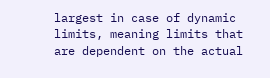largest in case of dynamic limits, meaning limits that are dependent on the actual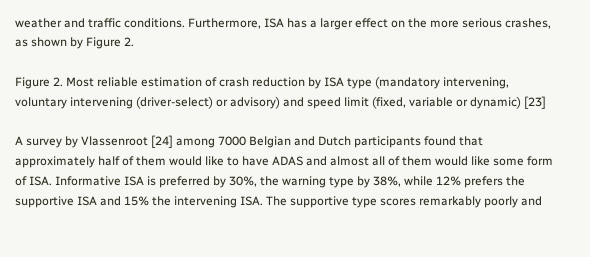weather and traffic conditions. Furthermore, ISA has a larger effect on the more serious crashes, as shown by Figure 2.

Figure 2. Most reliable estimation of crash reduction by ISA type (mandatory intervening, voluntary intervening (driver-select) or advisory) and speed limit (fixed, variable or dynamic) [23]

A survey by Vlassenroot [24] among 7000 Belgian and Dutch participants found that approximately half of them would like to have ADAS and almost all of them would like some form of ISA. Informative ISA is preferred by 30%, the warning type by 38%, while 12% prefers the supportive ISA and 15% the intervening ISA. The supportive type scores remarkably poorly and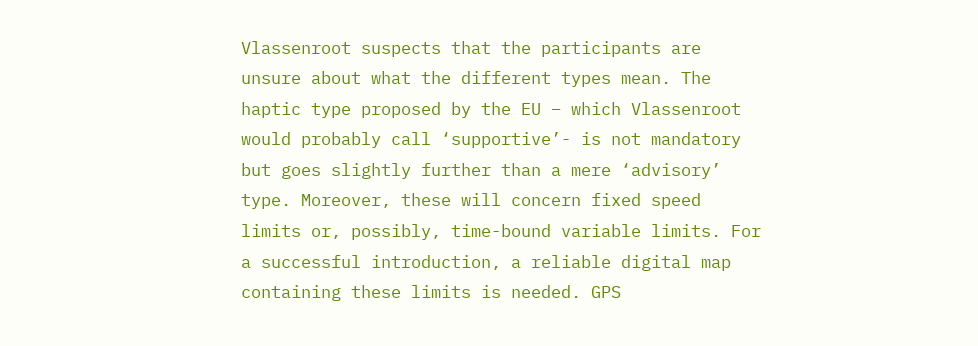Vlassenroot suspects that the participants are unsure about what the different types mean. The haptic type proposed by the EU – which Vlassenroot would probably call ‘supportive’- is not mandatory but goes slightly further than a mere ‘advisory’ type. Moreover, these will concern fixed speed limits or, possibly, time-bound variable limits. For a successful introduction, a reliable digital map containing these limits is needed. GPS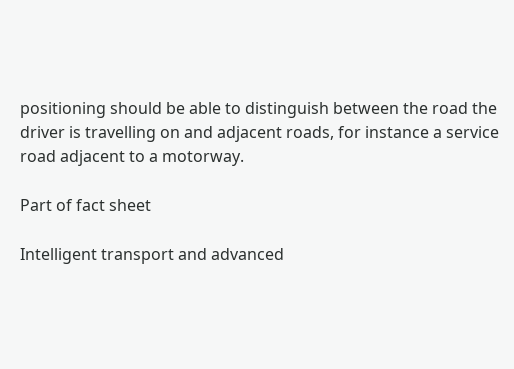positioning should be able to distinguish between the road the driver is travelling on and adjacent roads, for instance a service road adjacent to a motorway.

Part of fact sheet

Intelligent transport and advanced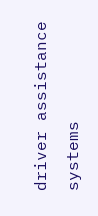driver assistance systems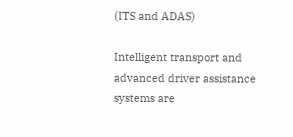(ITS and ADAS)

Intelligent transport and advanced driver assistance systems are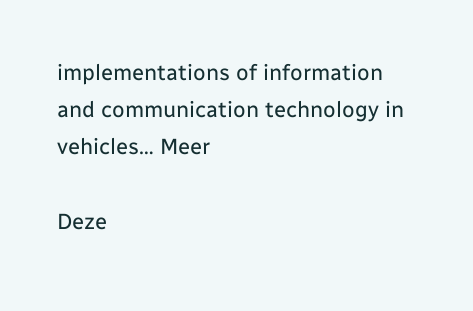implementations of information and communication technology in vehicles… Meer

Deze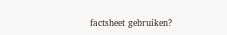factsheet gebruiken?